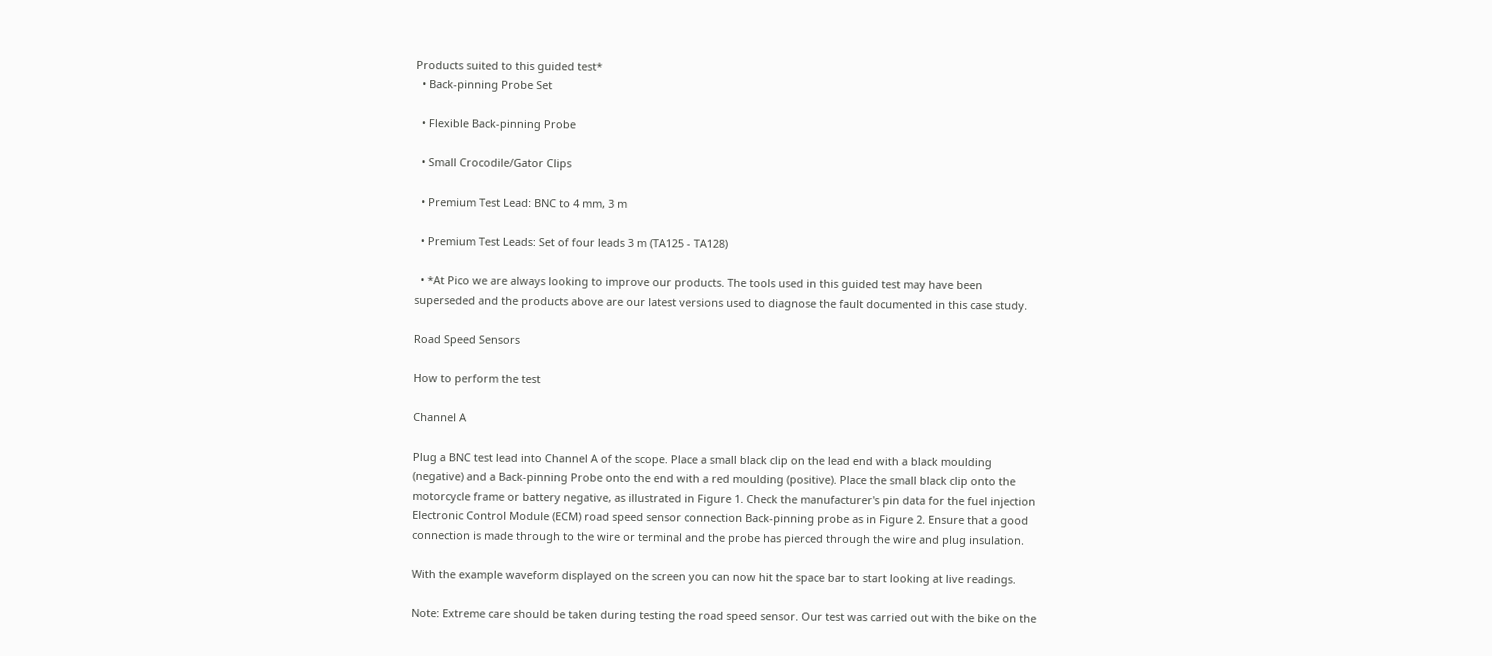Products suited to this guided test*
  • Back-pinning Probe Set

  • Flexible Back-pinning Probe

  • Small Crocodile/Gator Clips

  • Premium Test Lead: BNC to 4 mm, 3 m

  • Premium Test Leads: Set of four leads 3 m (TA125 - TA128)

  • *At Pico we are always looking to improve our products. The tools used in this guided test may have been superseded and the products above are our latest versions used to diagnose the fault documented in this case study.

Road Speed Sensors

How to perform the test

Channel A

Plug a BNC test lead into Channel A of the scope. Place a small black clip on the lead end with a black moulding (negative) and a Back-pinning Probe onto the end with a red moulding (positive). Place the small black clip onto the motorcycle frame or battery negative, as illustrated in Figure 1. Check the manufacturer's pin data for the fuel injection Electronic Control Module (ECM) road speed sensor connection Back-pinning probe as in Figure 2. Ensure that a good connection is made through to the wire or terminal and the probe has pierced through the wire and plug insulation.

With the example waveform displayed on the screen you can now hit the space bar to start looking at live readings.

Note: Extreme care should be taken during testing the road speed sensor. Our test was carried out with the bike on the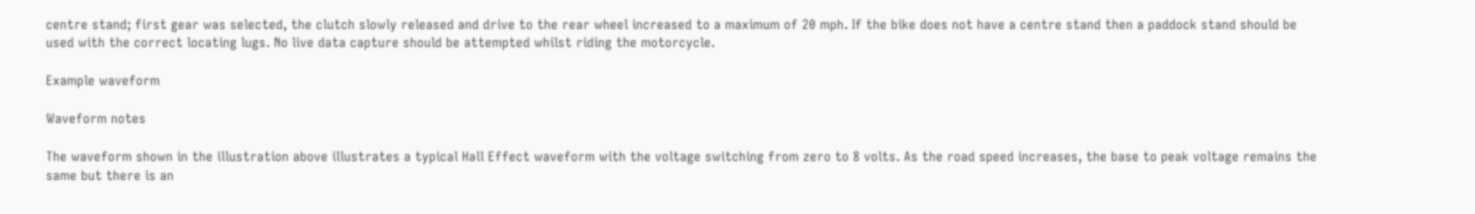centre stand; first gear was selected, the clutch slowly released and drive to the rear wheel increased to a maximum of 20 mph. If the bike does not have a centre stand then a paddock stand should be used with the correct locating lugs. No live data capture should be attempted whilst riding the motorcycle.

Example waveform

Waveform notes

The waveform shown in the illustration above illustrates a typical Hall Effect waveform with the voltage switching from zero to 8 volts. As the road speed increases, the base to peak voltage remains the same but there is an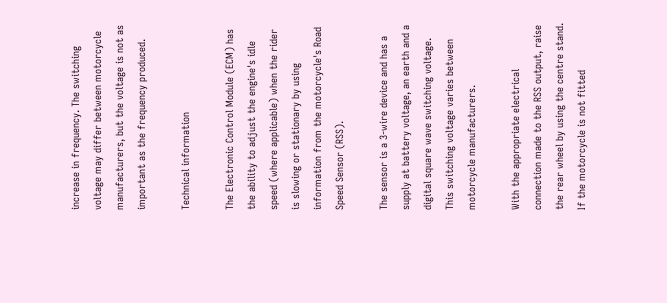increase in frequency. The switching voltage may differ between motorcycle manufacturers, but the voltage is not as important as the frequency produced.

Technical information

The Electronic Control Module (ECM) has the ability to adjust the engine's idle speed (where applicable) when the rider is slowing or stationary by using information from the motorcycle's Road Speed Sensor (RSS).

The sensor is a 3-wire device and has a supply at battery voltage, an earth and a digital square wave switching voltage. This switching voltage varies between motorcycle manufacturers.

With the appropriate electrical connection made to the RSS output, raise the rear wheel by using the centre stand. If the motorcycle is not fitted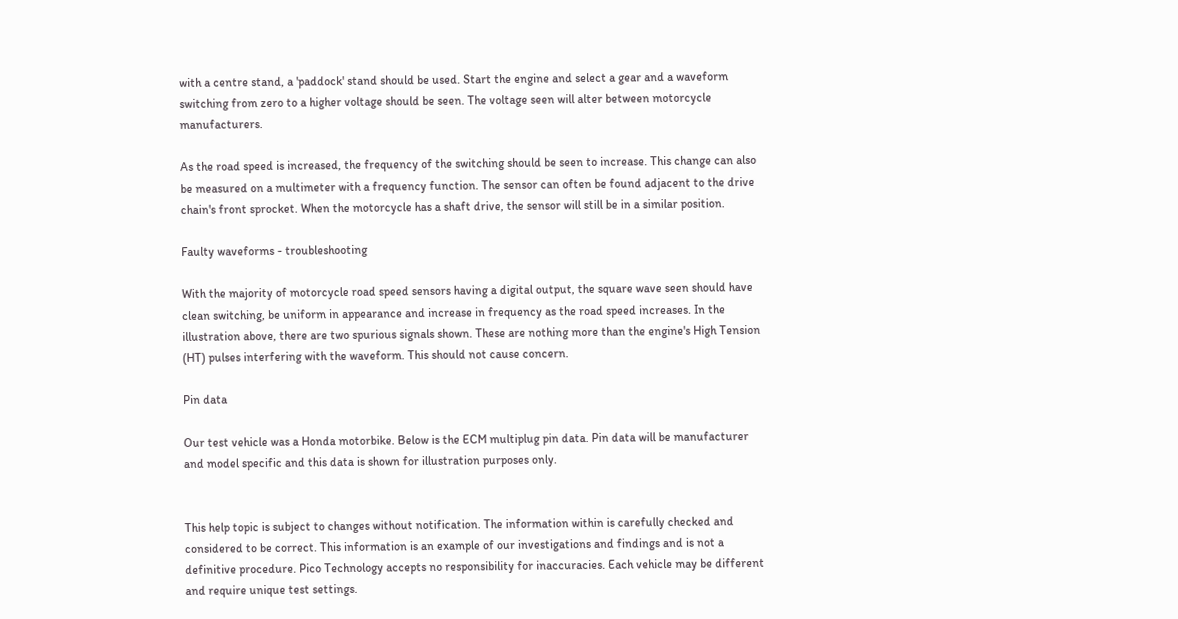with a centre stand, a 'paddock' stand should be used. Start the engine and select a gear and a waveform switching from zero to a higher voltage should be seen. The voltage seen will alter between motorcycle manufacturers.

As the road speed is increased, the frequency of the switching should be seen to increase. This change can also be measured on a multimeter with a frequency function. The sensor can often be found adjacent to the drive chain's front sprocket. When the motorcycle has a shaft drive, the sensor will still be in a similar position.

Faulty waveforms - troubleshooting

With the majority of motorcycle road speed sensors having a digital output, the square wave seen should have clean switching, be uniform in appearance and increase in frequency as the road speed increases. In the illustration above, there are two spurious signals shown. These are nothing more than the engine's High Tension (HT) pulses interfering with the waveform. This should not cause concern.

Pin data

Our test vehicle was a Honda motorbike. Below is the ECM multiplug pin data. Pin data will be manufacturer and model specific and this data is shown for illustration purposes only.


This help topic is subject to changes without notification. The information within is carefully checked and considered to be correct. This information is an example of our investigations and findings and is not a definitive procedure. Pico Technology accepts no responsibility for inaccuracies. Each vehicle may be different and require unique test settings.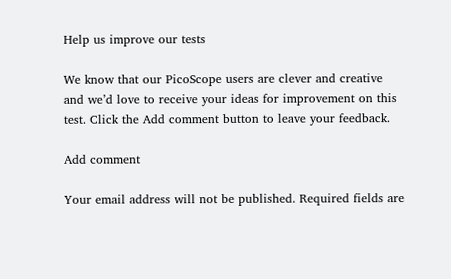Help us improve our tests

We know that our PicoScope users are clever and creative and we’d love to receive your ideas for improvement on this test. Click the Add comment button to leave your feedback.

Add comment

Your email address will not be published. Required fields are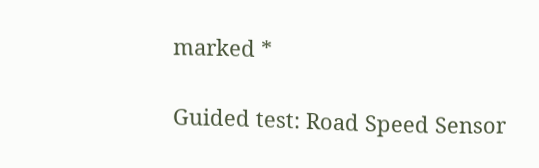marked *

Guided test: Road Speed Sensor